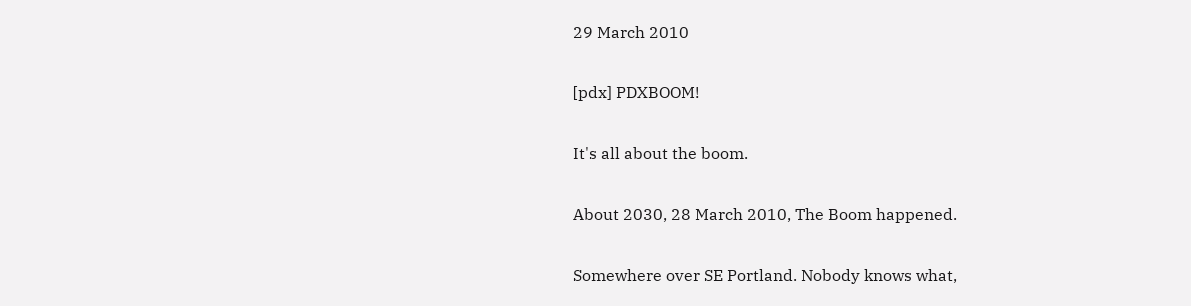29 March 2010

[pdx] PDXBOOM!

It's all about the boom.

About 2030, 28 March 2010, The Boom happened.

Somewhere over SE Portland. Nobody knows what,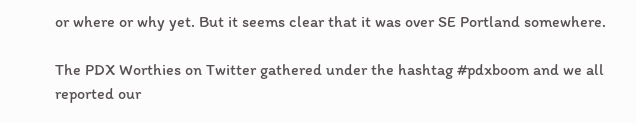or where or why yet. But it seems clear that it was over SE Portland somewhere.

The PDX Worthies on Twitter gathered under the hashtag #pdxboom and we all reported our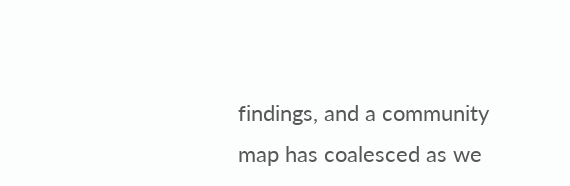findings, and a community map has coalesced as we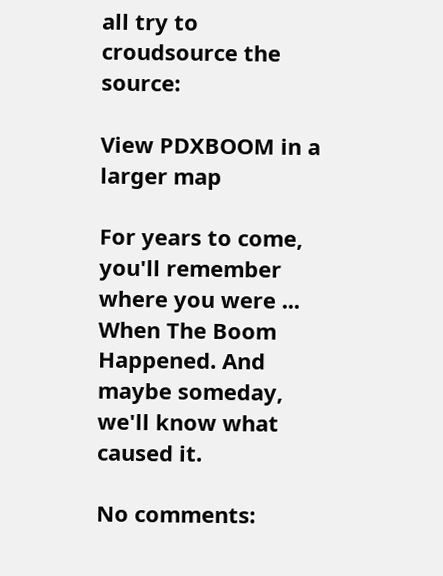all try to croudsource the source:

View PDXBOOM in a larger map

For years to come, you'll remember where you were ... When The Boom Happened. And maybe someday, we'll know what caused it.

No comments: